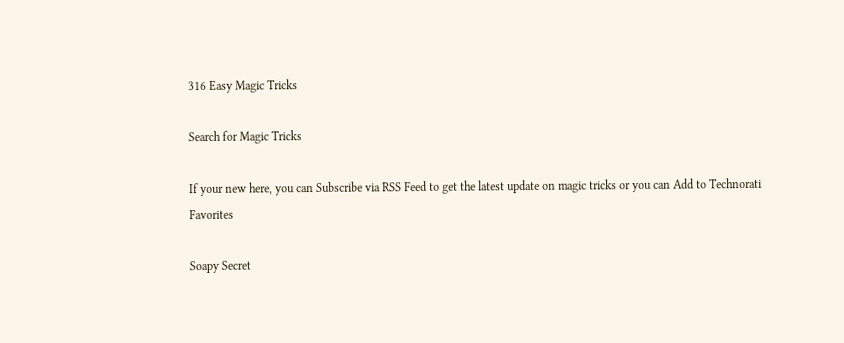316 Easy Magic Tricks

Search for Magic Tricks

If your new here, you can Subscribe via RSS Feed to get the latest update on magic tricks or you can Add to Technorati Favorites

Soapy Secret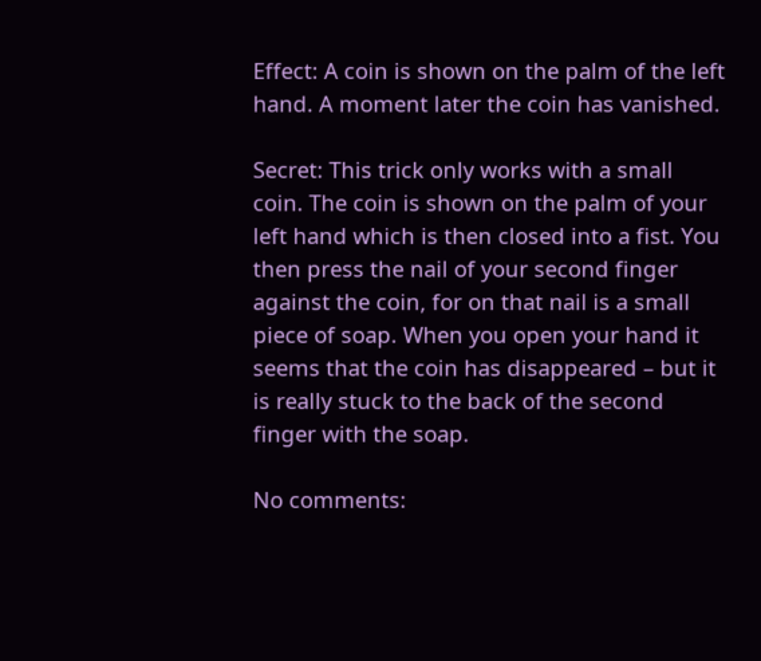Effect: A coin is shown on the palm of the left hand. A moment later the coin has vanished.

Secret: This trick only works with a small coin. The coin is shown on the palm of your left hand which is then closed into a fist. You then press the nail of your second finger against the coin, for on that nail is a small piece of soap. When you open your hand it seems that the coin has disappeared – but it is really stuck to the back of the second finger with the soap.

No comments: